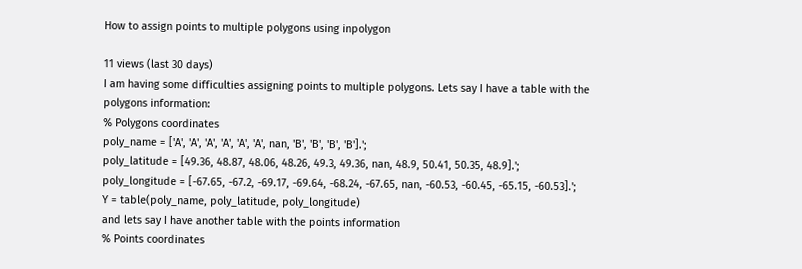How to assign points to multiple polygons using inpolygon

11 views (last 30 days)
I am having some difficulties assigning points to multiple polygons. Lets say I have a table with the polygons information:
% Polygons coordinates
poly_name = ['A', 'A', 'A', 'A', 'A', 'A', nan, 'B', 'B', 'B', 'B'].';
poly_latitude = [49.36, 48.87, 48.06, 48.26, 49.3, 49.36, nan, 48.9, 50.41, 50.35, 48.9].';
poly_longitude = [-67.65, -67.2, -69.17, -69.64, -68.24, -67.65, nan, -60.53, -60.45, -65.15, -60.53].';
Y = table(poly_name, poly_latitude, poly_longitude)
and lets say I have another table with the points information
% Points coordinates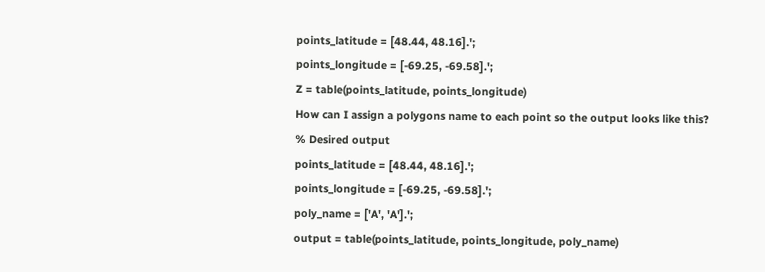points_latitude = [48.44, 48.16].';
points_longitude = [-69.25, -69.58].';
Z = table(points_latitude, points_longitude)
How can I assign a polygons name to each point so the output looks like this?
% Desired output
points_latitude = [48.44, 48.16].';
points_longitude = [-69.25, -69.58].';
poly_name = ['A', 'A'].';
output = table(points_latitude, points_longitude, poly_name)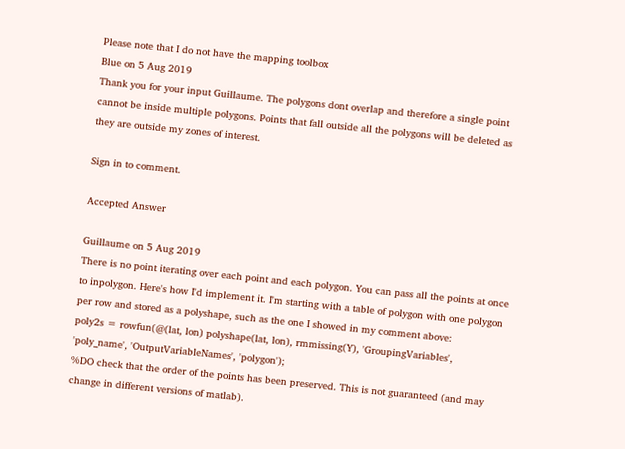Please note that I do not have the mapping toolbox
Blue on 5 Aug 2019
Thank you for your input Guillaume. The polygons dont overlap and therefore a single point cannot be inside multiple polygons. Points that fall outside all the polygons will be deleted as they are outside my zones of interest.

Sign in to comment.

Accepted Answer

Guillaume on 5 Aug 2019
There is no point iterating over each point and each polygon. You can pass all the points at once to inpolygon. Here's how I'd implement it. I'm starting with a table of polygon with one polygon per row and stored as a polyshape, such as the one I showed in my comment above:
poly2s = rowfun(@(lat, lon) polyshape(lat, lon), rmmissing(Y), 'GroupingVariables', 'poly_name', 'OutputVariableNames', 'polygon');
%DO check that the order of the points has been preserved. This is not guaranteed (and may change in different versions of matlab).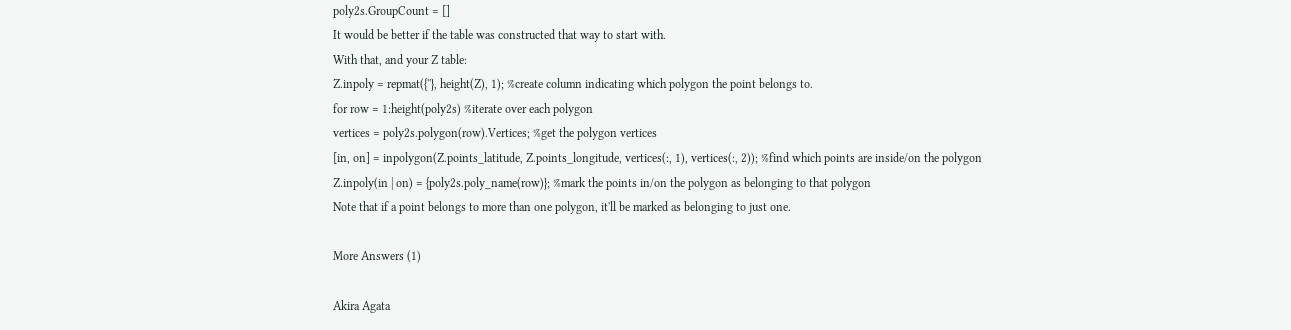poly2s.GroupCount = []
It would be better if the table was constructed that way to start with.
With that, and your Z table:
Z.inpoly = repmat({''}, height(Z), 1); %create column indicating which polygon the point belongs to.
for row = 1:height(poly2s) %iterate over each polygon
vertices = poly2s.polygon(row).Vertices; %get the polygon vertices
[in, on] = inpolygon(Z.points_latitude, Z.points_longitude, vertices(:, 1), vertices(:, 2)); %find which points are inside/on the polygon
Z.inpoly(in | on) = {poly2s.poly_name(row)}; %mark the points in/on the polygon as belonging to that polygon
Note that if a point belongs to more than one polygon, it'll be marked as belonging to just one.

More Answers (1)

Akira Agata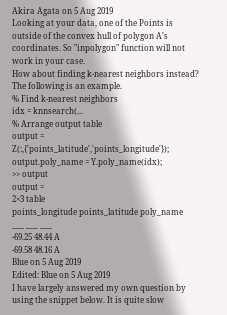Akira Agata on 5 Aug 2019
Looking at your data, one of the Points is outside of the convex hull of polygon A's coordinates. So "inpolygon" function will not work in your case.
How about finding k-nearest neighbors instead? The following is an example.
% Find k-nearest neighbors
idx = knnsearch(...
% Arrange output table
output = Z(:,{'points_latitude','points_longitude'});
output.poly_name = Y.poly_name(idx);
>> output
output =
2×3 table
points_longitude points_latitude poly_name
___ ___ ___
-69.25 48.44 A
-69.58 48.16 A
Blue on 5 Aug 2019
Edited: Blue on 5 Aug 2019
I have largely answered my own question by using the snippet below. It is quite slow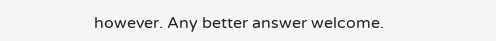however. Any better answer welcome.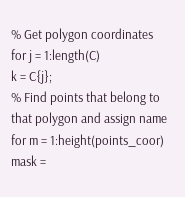% Get polygon coordinates
for j = 1:length(C)
k = C{j};
% Find points that belong to that polygon and assign name
for m = 1:height(points_coor)
mask =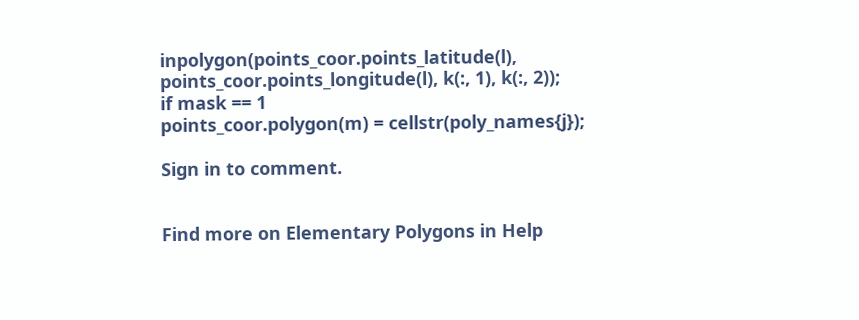inpolygon(points_coor.points_latitude(l), points_coor.points_longitude(l), k(:, 1), k(:, 2));
if mask == 1
points_coor.polygon(m) = cellstr(poly_names{j});

Sign in to comment.


Find more on Elementary Polygons in Help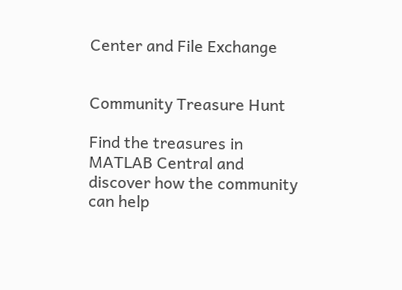Center and File Exchange


Community Treasure Hunt

Find the treasures in MATLAB Central and discover how the community can help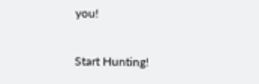you!

Start Hunting!